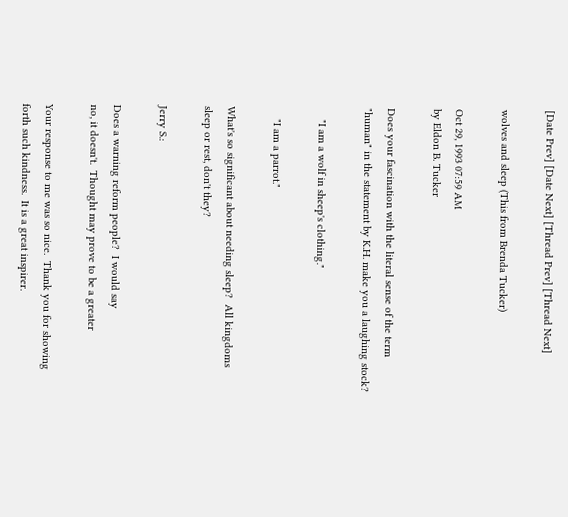[Date Prev] [Date Next] [Thread Prev] [Thread Next]

wolves and sleep (This from Brenda Tucker)

Oct 29, 1993 07:59 AM
by Eldon B. Tucker

Does your fascination with the literal sense of the term
"human" in the statement by K.H. make you a laughing stock?

    "I am a wolf in sheep's clothing."

    "I am a parrot."

What's so significant about needing sleep?  All kingdoms
sleep or rest, don't they?

Jerry S.:

Does a warning reform people?  I would say
no, it doesn't.  Thought may prove to be a greater

Your response to me was so nice.  Thank you for showing
forth such kindness.  It is a great inspirer.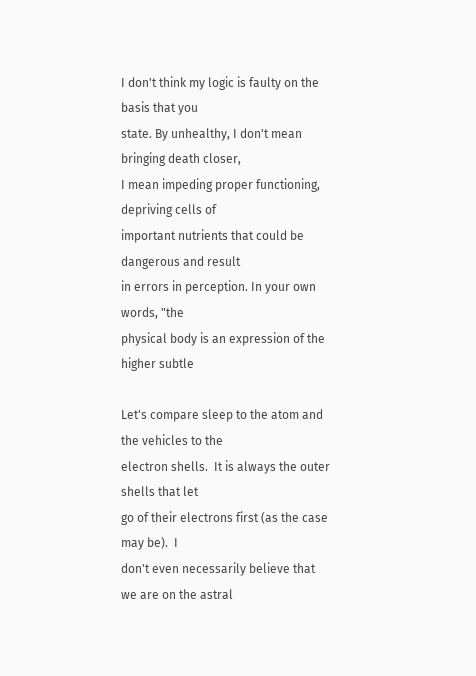I don't think my logic is faulty on the basis that you
state. By unhealthy, I don't mean bringing death closer,
I mean impeding proper functioning, depriving cells of
important nutrients that could be dangerous and result
in errors in perception. In your own words, "the
physical body is an expression of the higher subtle

Let's compare sleep to the atom and the vehicles to the
electron shells.  It is always the outer shells that let
go of their electrons first (as the case may be).  I
don't even necessarily believe that we are on the astral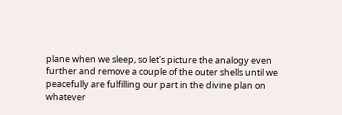plane when we sleep, so let's picture the analogy even
further and remove a couple of the outer shells until we
peacefully are fulfilling our part in the divine plan on
whatever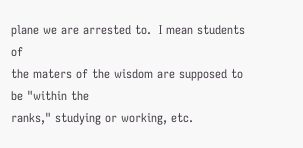plane we are arrested to.  I mean students of
the maters of the wisdom are supposed to be "within the
ranks," studying or working, etc.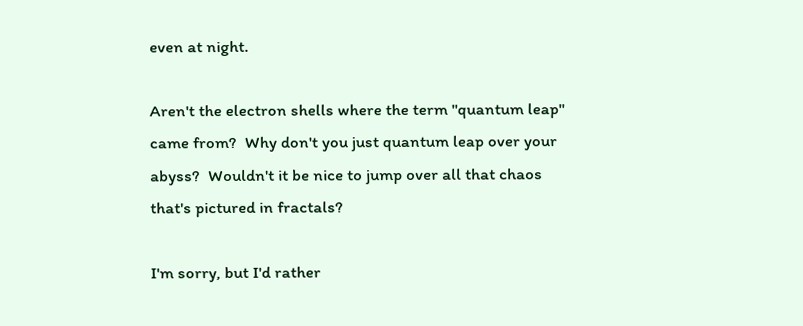even at night.

Aren't the electron shells where the term "quantum leap"
came from?  Why don't you just quantum leap over your
abyss?  Wouldn't it be nice to jump over all that chaos
that's pictured in fractals?

I'm sorry, but I'd rather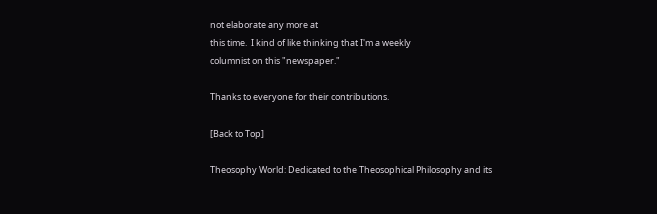not elaborate any more at
this time.  I kind of like thinking that I'm a weekly
columnist on this "newspaper."

Thanks to everyone for their contributions.

[Back to Top]

Theosophy World: Dedicated to the Theosophical Philosophy and its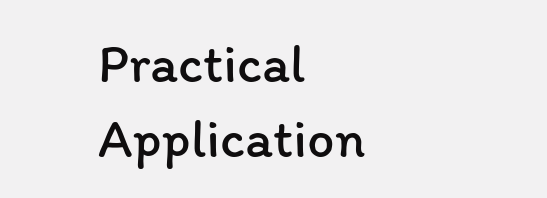Practical Application